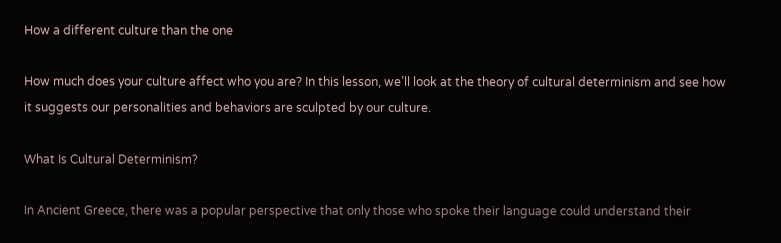How a different culture than the one

How much does your culture affect who you are? In this lesson, we’ll look at the theory of cultural determinism and see how it suggests our personalities and behaviors are sculpted by our culture.

What Is Cultural Determinism?

In Ancient Greece, there was a popular perspective that only those who spoke their language could understand their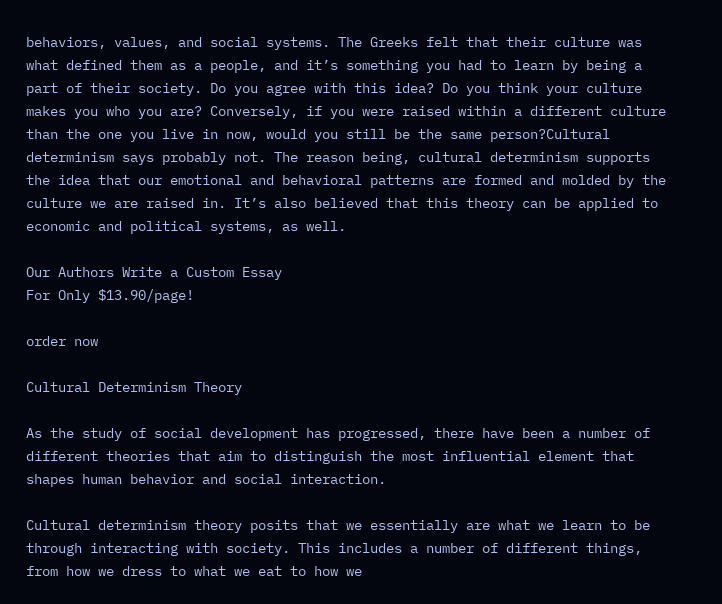behaviors, values, and social systems. The Greeks felt that their culture was what defined them as a people, and it’s something you had to learn by being a part of their society. Do you agree with this idea? Do you think your culture makes you who you are? Conversely, if you were raised within a different culture than the one you live in now, would you still be the same person?Cultural determinism says probably not. The reason being, cultural determinism supports the idea that our emotional and behavioral patterns are formed and molded by the culture we are raised in. It’s also believed that this theory can be applied to economic and political systems, as well.

Our Authors Write a Custom Essay
For Only $13.90/page!

order now

Cultural Determinism Theory

As the study of social development has progressed, there have been a number of different theories that aim to distinguish the most influential element that shapes human behavior and social interaction.

Cultural determinism theory posits that we essentially are what we learn to be through interacting with society. This includes a number of different things, from how we dress to what we eat to how we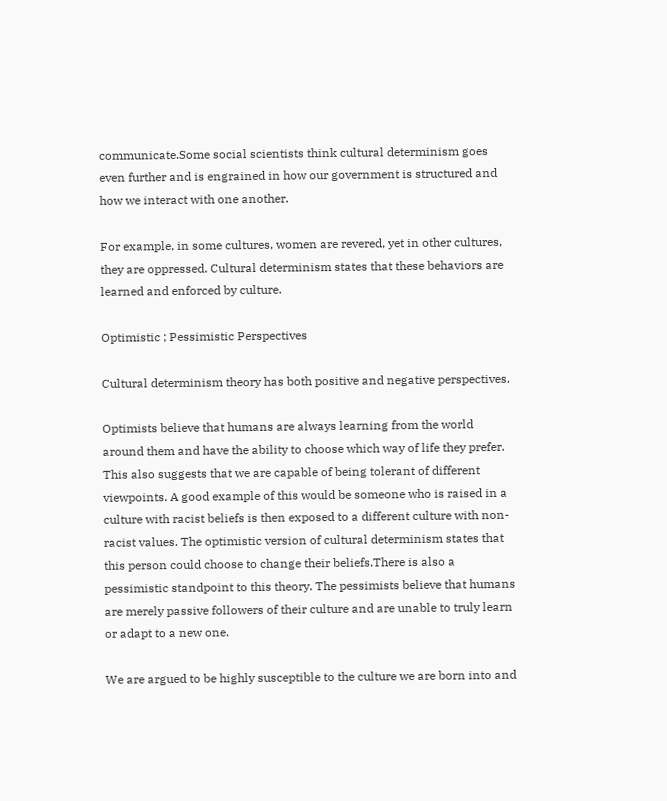communicate.Some social scientists think cultural determinism goes even further and is engrained in how our government is structured and how we interact with one another.

For example, in some cultures, women are revered, yet in other cultures, they are oppressed. Cultural determinism states that these behaviors are learned and enforced by culture.

Optimistic ; Pessimistic Perspectives

Cultural determinism theory has both positive and negative perspectives.

Optimists believe that humans are always learning from the world around them and have the ability to choose which way of life they prefer. This also suggests that we are capable of being tolerant of different viewpoints. A good example of this would be someone who is raised in a culture with racist beliefs is then exposed to a different culture with non-racist values. The optimistic version of cultural determinism states that this person could choose to change their beliefs.There is also a pessimistic standpoint to this theory. The pessimists believe that humans are merely passive followers of their culture and are unable to truly learn or adapt to a new one.

We are argued to be highly susceptible to the culture we are born into and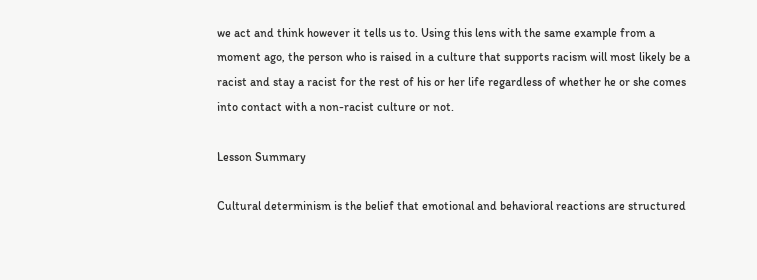we act and think however it tells us to. Using this lens with the same example from a moment ago, the person who is raised in a culture that supports racism will most likely be a racist and stay a racist for the rest of his or her life regardless of whether he or she comes into contact with a non-racist culture or not.

Lesson Summary

Cultural determinism is the belief that emotional and behavioral reactions are structured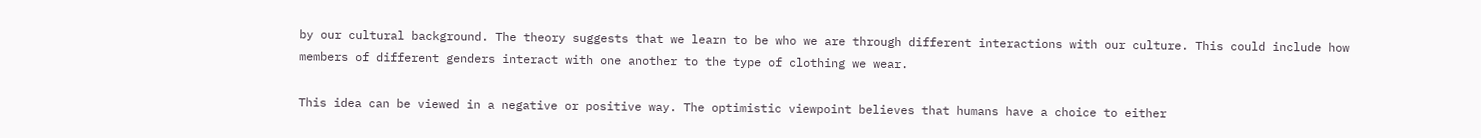by our cultural background. The theory suggests that we learn to be who we are through different interactions with our culture. This could include how members of different genders interact with one another to the type of clothing we wear.

This idea can be viewed in a negative or positive way. The optimistic viewpoint believes that humans have a choice to either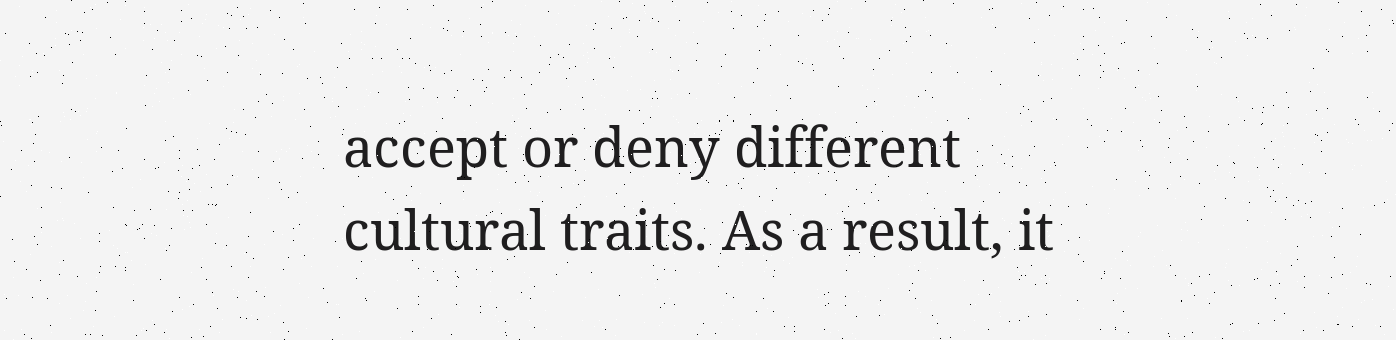accept or deny different cultural traits. As a result, it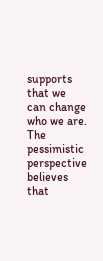supports that we can change who we are. The pessimistic perspective believes that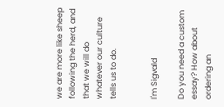we are more like sheep following the herd, and that we will do whatever our culture tells us to do.


I'm Sigvald

Do you need a custom essay? How about ordering an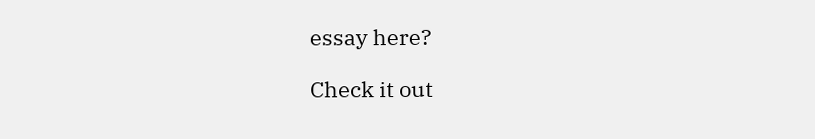essay here?

Check it out